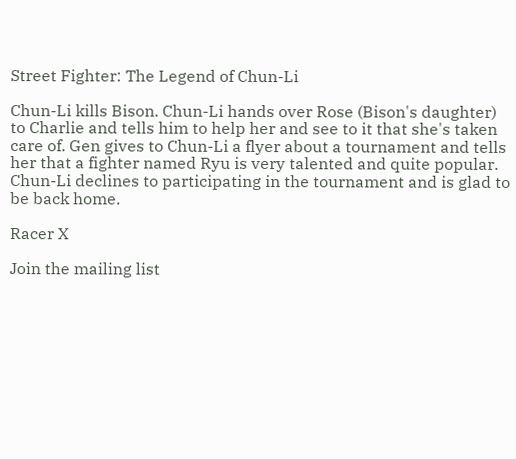Street Fighter: The Legend of Chun-Li

Chun-Li kills Bison. Chun-Li hands over Rose (Bison's daughter) to Charlie and tells him to help her and see to it that she's taken care of. Gen gives to Chun-Li a flyer about a tournament and tells her that a fighter named Ryu is very talented and quite popular. Chun-Li declines to participating in the tournament and is glad to be back home.

Racer X

Join the mailing list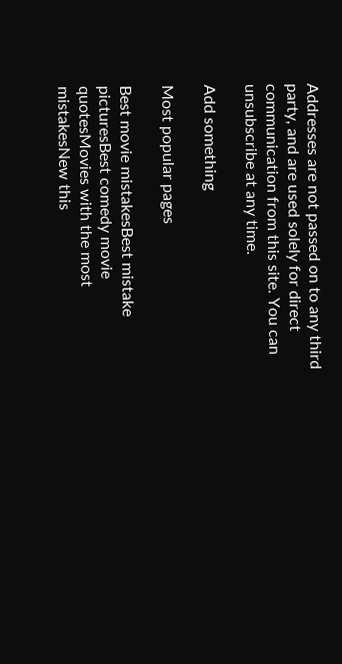Addresses are not passed on to any third party, and are used solely for direct communication from this site. You can unsubscribe at any time.

Add something

Most popular pages

Best movie mistakesBest mistake picturesBest comedy movie quotesMovies with the most mistakesNew this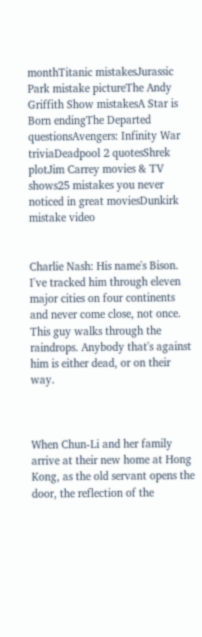monthTitanic mistakesJurassic Park mistake pictureThe Andy Griffith Show mistakesA Star is Born endingThe Departed questionsAvengers: Infinity War triviaDeadpool 2 quotesShrek plotJim Carrey movies & TV shows25 mistakes you never noticed in great moviesDunkirk mistake video


Charlie Nash: His name's Bison. I've tracked him through eleven major cities on four continents and never come close, not once. This guy walks through the raindrops. Anybody that's against him is either dead, or on their way.



When Chun-Li and her family arrive at their new home at Hong Kong, as the old servant opens the door, the reflection of the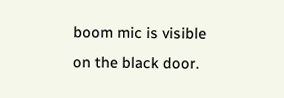boom mic is visible on the black door.